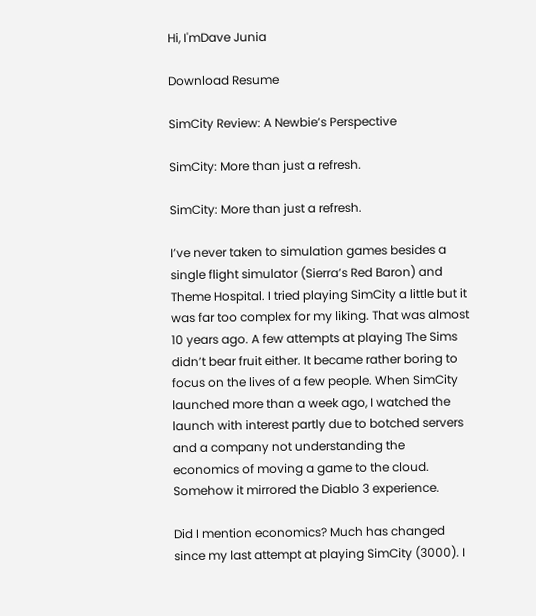Hi, I'mDave Junia

Download Resume

SimCity Review: A Newbie’s Perspective

SimCity: More than just a refresh.

SimCity: More than just a refresh.

I’ve never taken to simulation games besides a single flight simulator (Sierra’s Red Baron) and Theme Hospital. I tried playing SimCity a little but it was far too complex for my liking. That was almost 10 years ago. A few attempts at playing The Sims didn’t bear fruit either. It became rather boring to focus on the lives of a few people. When SimCity launched more than a week ago, I watched the launch with interest partly due to botched servers and a company not understanding the economics of moving a game to the cloud. Somehow it mirrored the Diablo 3 experience.

Did I mention economics? Much has changed since my last attempt at playing SimCity (3000). I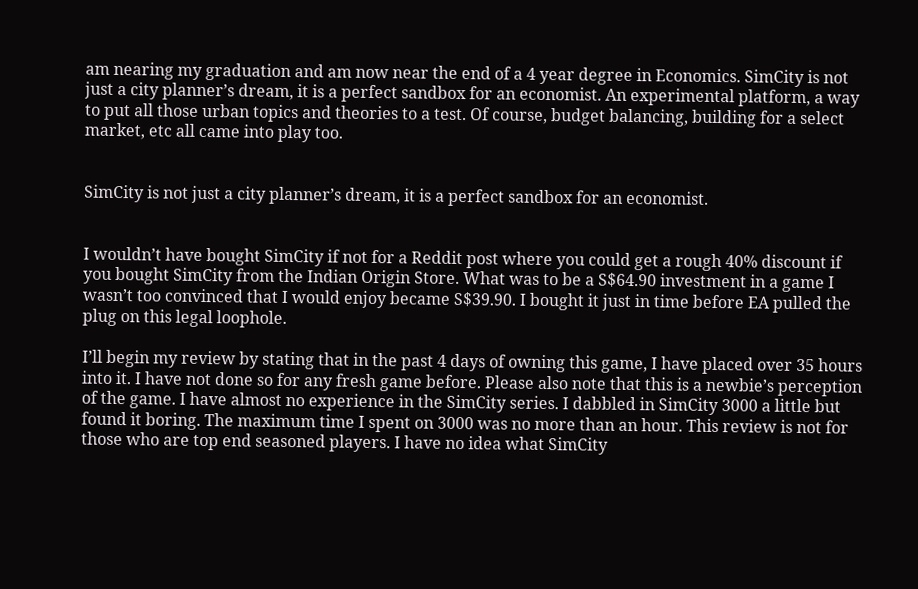am nearing my graduation and am now near the end of a 4 year degree in Economics. SimCity is not just a city planner’s dream, it is a perfect sandbox for an economist. An experimental platform, a way to put all those urban topics and theories to a test. Of course, budget balancing, building for a select market, etc all came into play too.


SimCity is not just a city planner’s dream, it is a perfect sandbox for an economist.


I wouldn’t have bought SimCity if not for a Reddit post where you could get a rough 40% discount if you bought SimCity from the Indian Origin Store. What was to be a S$64.90 investment in a game I wasn’t too convinced that I would enjoy became S$39.90. I bought it just in time before EA pulled the plug on this legal loophole.

I’ll begin my review by stating that in the past 4 days of owning this game, I have placed over 35 hours into it. I have not done so for any fresh game before. Please also note that this is a newbie’s perception of the game. I have almost no experience in the SimCity series. I dabbled in SimCity 3000 a little but found it boring. The maximum time I spent on 3000 was no more than an hour. This review is not for those who are top end seasoned players. I have no idea what SimCity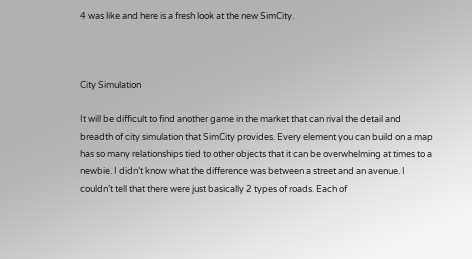4 was like and here is a fresh look at the new SimCity.



City Simulation

It will be difficult to find another game in the market that can rival the detail and breadth of city simulation that SimCity provides. Every element you can build on a map has so many relationships tied to other objects that it can be overwhelming at times to a newbie. I didn’t know what the difference was between a street and an avenue. I couldn’t tell that there were just basically 2 types of roads. Each of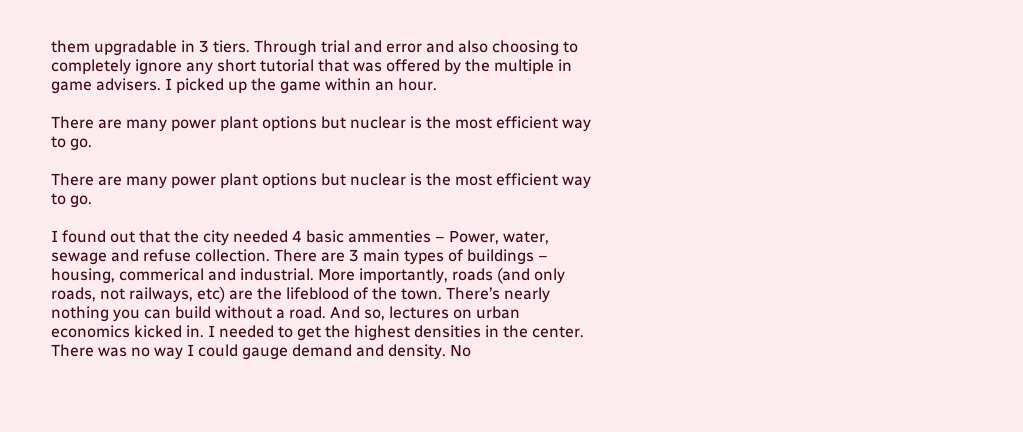them upgradable in 3 tiers. Through trial and error and also choosing to completely ignore any short tutorial that was offered by the multiple in game advisers. I picked up the game within an hour.

There are many power plant options but nuclear is the most efficient way to go.

There are many power plant options but nuclear is the most efficient way to go.

I found out that the city needed 4 basic ammenties – Power, water, sewage and refuse collection. There are 3 main types of buildings – housing, commerical and industrial. More importantly, roads (and only roads, not railways, etc) are the lifeblood of the town. There’s nearly nothing you can build without a road. And so, lectures on urban economics kicked in. I needed to get the highest densities in the center. There was no way I could gauge demand and density. No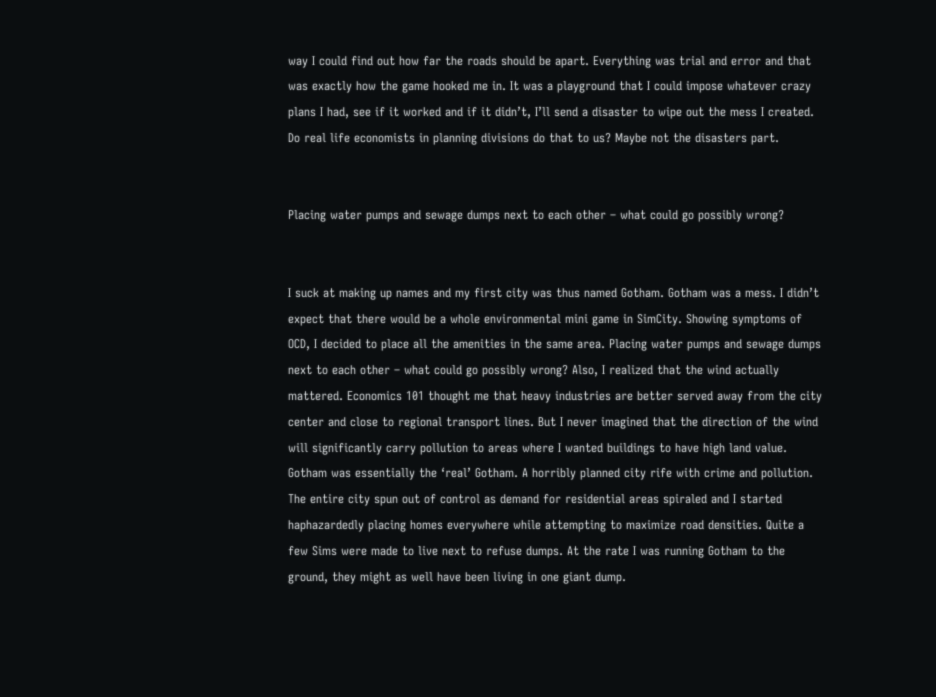way I could find out how far the roads should be apart. Everything was trial and error and that was exactly how the game hooked me in. It was a playground that I could impose whatever crazy plans I had, see if it worked and if it didn’t, I’ll send a disaster to wipe out the mess I created. Do real life economists in planning divisions do that to us? Maybe not the disasters part.


Placing water pumps and sewage dumps next to each other – what could go possibly wrong?


I suck at making up names and my first city was thus named Gotham. Gotham was a mess. I didn’t expect that there would be a whole environmental mini game in SimCity. Showing symptoms of OCD, I decided to place all the amenities in the same area. Placing water pumps and sewage dumps next to each other – what could go possibly wrong? Also, I realized that the wind actually mattered. Economics 101 thought me that heavy industries are better served away from the city center and close to regional transport lines. But I never imagined that the direction of the wind will significantly carry pollution to areas where I wanted buildings to have high land value. Gotham was essentially the ‘real’ Gotham. A horribly planned city rife with crime and pollution. The entire city spun out of control as demand for residential areas spiraled and I started haphazardedly placing homes everywhere while attempting to maximize road densities. Quite a few Sims were made to live next to refuse dumps. At the rate I was running Gotham to the ground, they might as well have been living in one giant dump.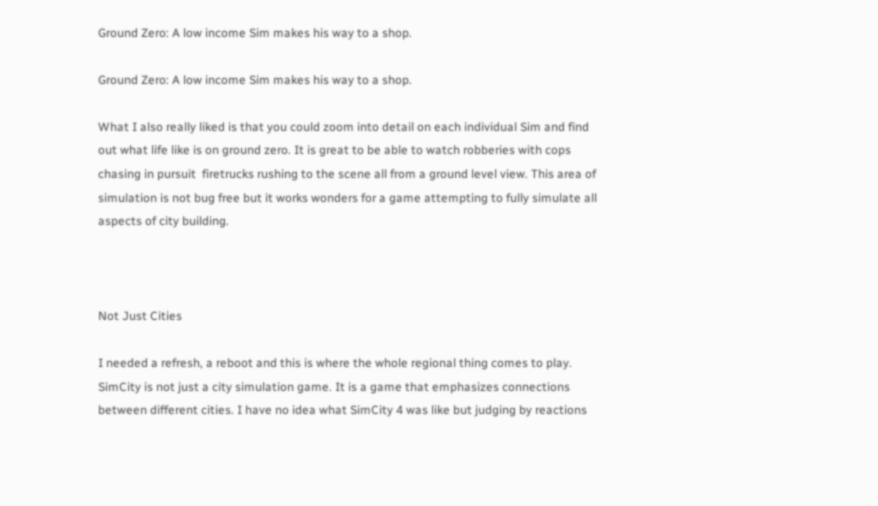Ground Zero: A low income Sim makes his way to a shop.

Ground Zero: A low income Sim makes his way to a shop.

What I also really liked is that you could zoom into detail on each individual Sim and find out what life like is on ground zero. It is great to be able to watch robberies with cops chasing in pursuit  firetrucks rushing to the scene all from a ground level view. This area of simulation is not bug free but it works wonders for a game attempting to fully simulate all aspects of city building.



Not Just Cities

I needed a refresh, a reboot and this is where the whole regional thing comes to play. SimCity is not just a city simulation game. It is a game that emphasizes connections between different cities. I have no idea what SimCity 4 was like but judging by reactions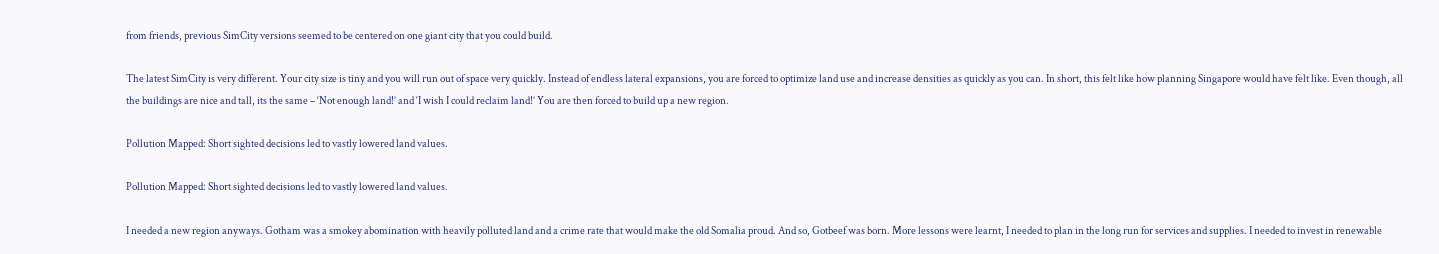from friends, previous SimCity versions seemed to be centered on one giant city that you could build.

The latest SimCity is very different. Your city size is tiny and you will run out of space very quickly. Instead of endless lateral expansions, you are forced to optimize land use and increase densities as quickly as you can. In short, this felt like how planning Singapore would have felt like. Even though, all the buildings are nice and tall, its the same – ‘Not enough land!’ and ‘I wish I could reclaim land!’ You are then forced to build up a new region.

Pollution Mapped: Short sighted decisions led to vastly lowered land values.

Pollution Mapped: Short sighted decisions led to vastly lowered land values.

I needed a new region anyways. Gotham was a smokey abomination with heavily polluted land and a crime rate that would make the old Somalia proud. And so, Gotbeef was born. More lessons were learnt, I needed to plan in the long run for services and supplies. I needed to invest in renewable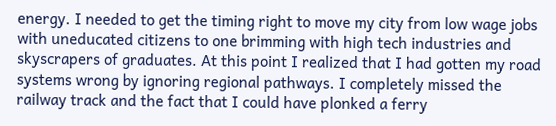energy. I needed to get the timing right to move my city from low wage jobs with uneducated citizens to one brimming with high tech industries and skyscrapers of graduates. At this point I realized that I had gotten my road systems wrong by ignoring regional pathways. I completely missed the railway track and the fact that I could have plonked a ferry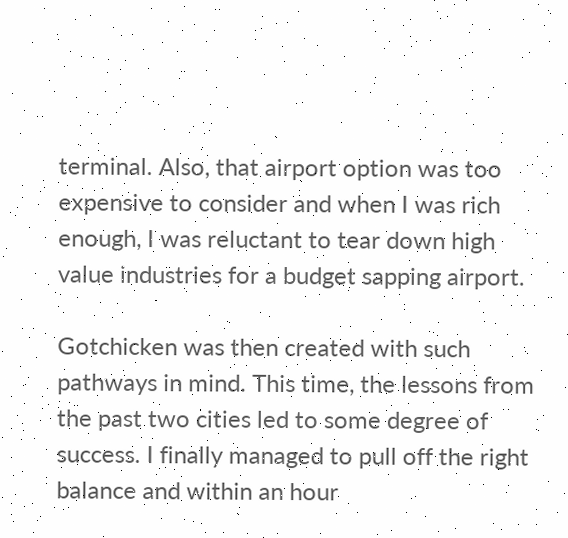terminal. Also, that airport option was too expensive to consider and when I was rich enough, I was reluctant to tear down high value industries for a budget sapping airport.

Gotchicken was then created with such pathways in mind. This time, the lessons from the past two cities led to some degree of success. I finally managed to pull off the right balance and within an hour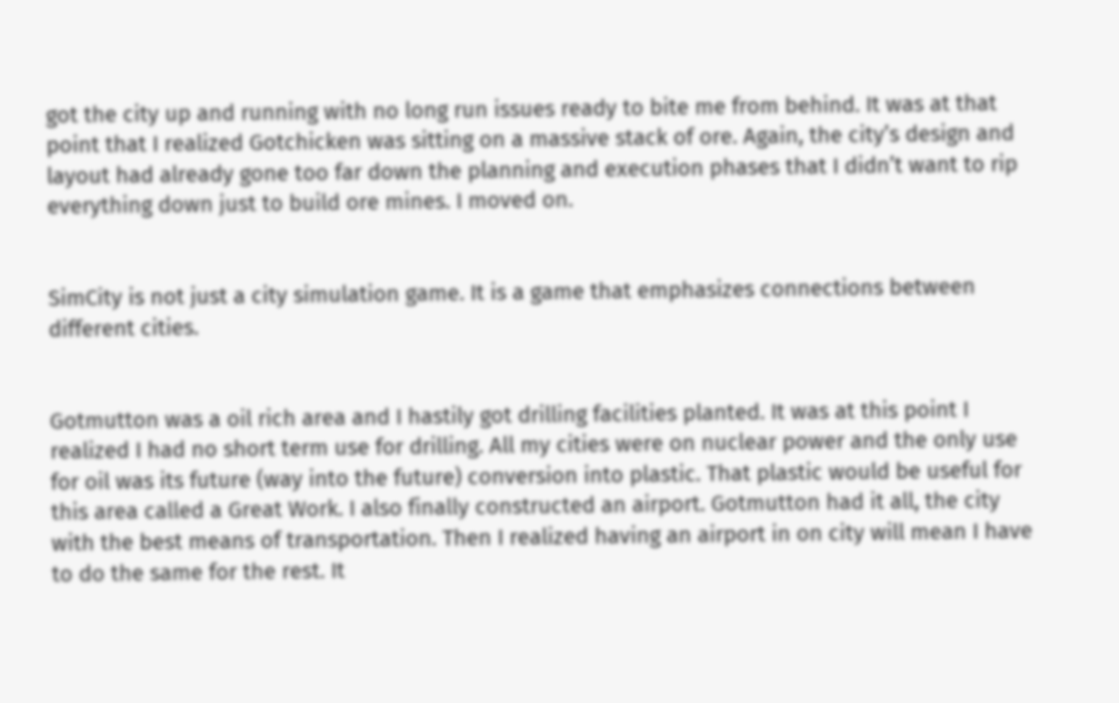got the city up and running with no long run issues ready to bite me from behind. It was at that point that I realized Gotchicken was sitting on a massive stack of ore. Again, the city’s design and layout had already gone too far down the planning and execution phases that I didn’t want to rip everything down just to build ore mines. I moved on.


SimCity is not just a city simulation game. It is a game that emphasizes connections between different cities.


Gotmutton was a oil rich area and I hastily got drilling facilities planted. It was at this point I realized I had no short term use for drilling. All my cities were on nuclear power and the only use for oil was its future (way into the future) conversion into plastic. That plastic would be useful for this area called a Great Work. I also finally constructed an airport. Gotmutton had it all, the city with the best means of transportation. Then I realized having an airport in on city will mean I have to do the same for the rest. It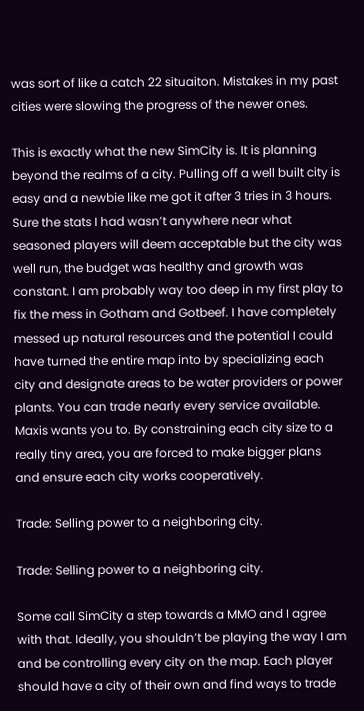was sort of like a catch 22 situaiton. Mistakes in my past cities were slowing the progress of the newer ones.

This is exactly what the new SimCity is. It is planning beyond the realms of a city. Pulling off a well built city is easy and a newbie like me got it after 3 tries in 3 hours. Sure the stats I had wasn’t anywhere near what seasoned players will deem acceptable but the city was well run, the budget was healthy and growth was constant. I am probably way too deep in my first play to fix the mess in Gotham and Gotbeef. I have completely messed up natural resources and the potential I could have turned the entire map into by specializing each city and designate areas to be water providers or power plants. You can trade nearly every service available. Maxis wants you to. By constraining each city size to a really tiny area, you are forced to make bigger plans and ensure each city works cooperatively.

Trade: Selling power to a neighboring city.

Trade: Selling power to a neighboring city.

Some call SimCity a step towards a MMO and I agree with that. Ideally, you shouldn’t be playing the way I am and be controlling every city on the map. Each player should have a city of their own and find ways to trade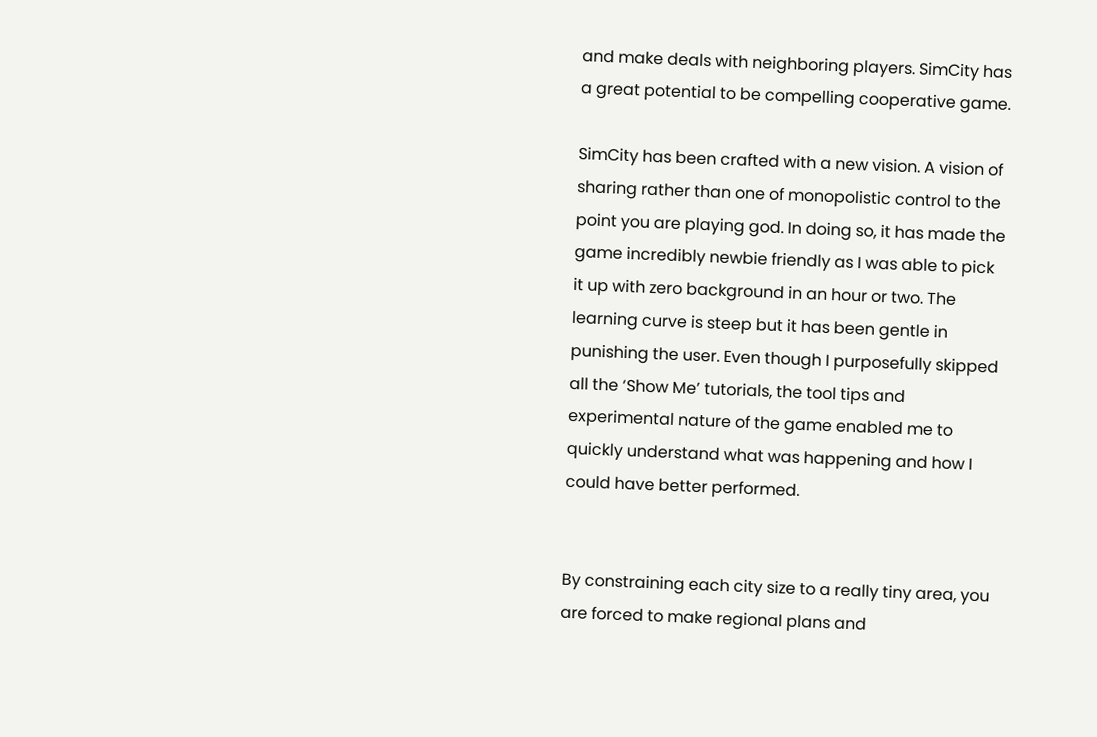and make deals with neighboring players. SimCity has a great potential to be compelling cooperative game.

SimCity has been crafted with a new vision. A vision of sharing rather than one of monopolistic control to the point you are playing god. In doing so, it has made the game incredibly newbie friendly as I was able to pick it up with zero background in an hour or two. The learning curve is steep but it has been gentle in punishing the user. Even though I purposefully skipped all the ‘Show Me’ tutorials, the tool tips and experimental nature of the game enabled me to quickly understand what was happening and how I could have better performed.


By constraining each city size to a really tiny area, you are forced to make regional plans and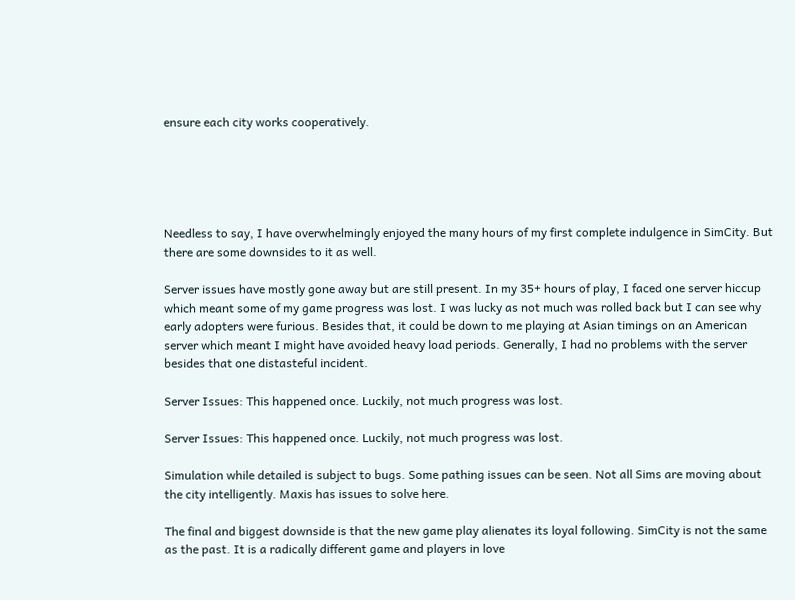ensure each city works cooperatively.





Needless to say, I have overwhelmingly enjoyed the many hours of my first complete indulgence in SimCity. But there are some downsides to it as well.

Server issues have mostly gone away but are still present. In my 35+ hours of play, I faced one server hiccup which meant some of my game progress was lost. I was lucky as not much was rolled back but I can see why early adopters were furious. Besides that, it could be down to me playing at Asian timings on an American server which meant I might have avoided heavy load periods. Generally, I had no problems with the server besides that one distasteful incident.

Server Issues: This happened once. Luckily, not much progress was lost.

Server Issues: This happened once. Luckily, not much progress was lost.

Simulation while detailed is subject to bugs. Some pathing issues can be seen. Not all Sims are moving about the city intelligently. Maxis has issues to solve here.

The final and biggest downside is that the new game play alienates its loyal following. SimCity is not the same as the past. It is a radically different game and players in love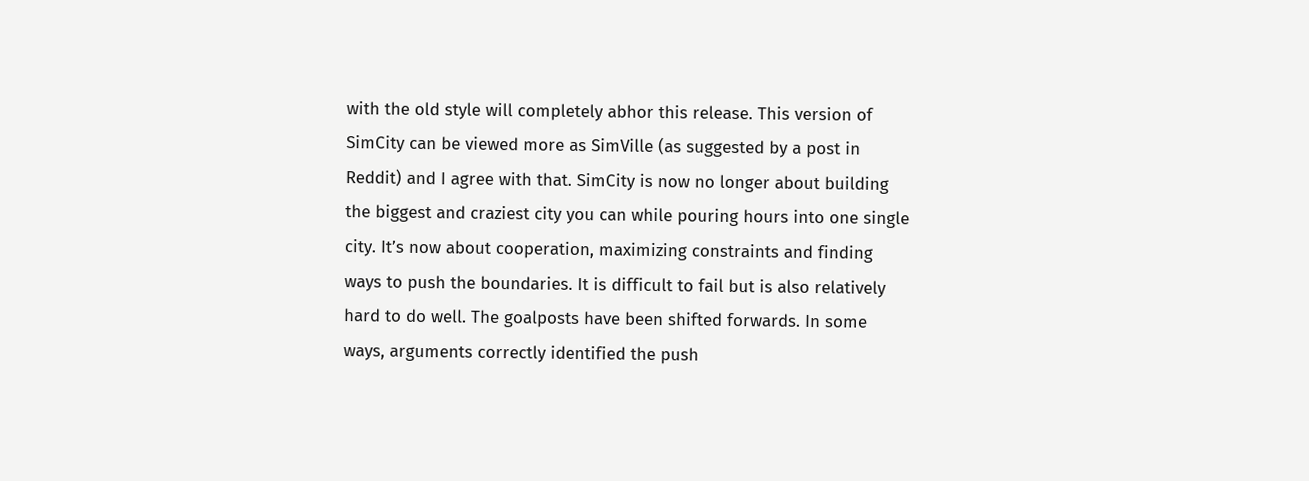with the old style will completely abhor this release. This version of SimCity can be viewed more as SimVille (as suggested by a post in Reddit) and I agree with that. SimCity is now no longer about building the biggest and craziest city you can while pouring hours into one single city. It’s now about cooperation, maximizing constraints and finding ways to push the boundaries. It is difficult to fail but is also relatively hard to do well. The goalposts have been shifted forwards. In some ways, arguments correctly identified the push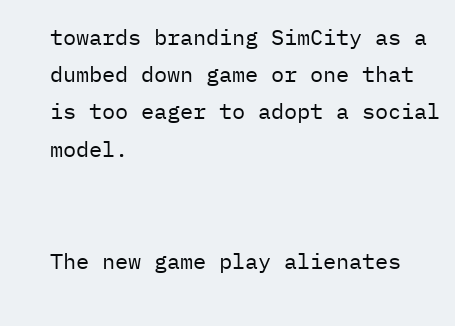towards branding SimCity as a dumbed down game or one that is too eager to adopt a social model.


The new game play alienates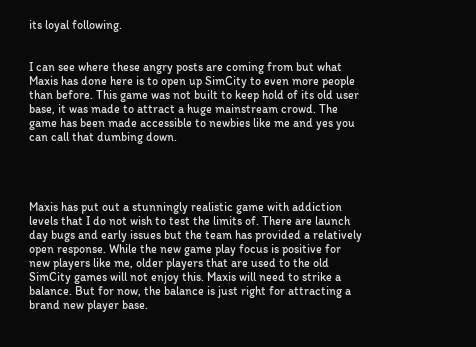its loyal following.


I can see where these angry posts are coming from but what Maxis has done here is to open up SimCity to even more people than before. This game was not built to keep hold of its old user base, it was made to attract a huge mainstream crowd. The game has been made accessible to newbies like me and yes you can call that dumbing down.




Maxis has put out a stunningly realistic game with addiction levels that I do not wish to test the limits of. There are launch day bugs and early issues but the team has provided a relatively open response. While the new game play focus is positive for new players like me, older players that are used to the old SimCity games will not enjoy this. Maxis will need to strike a balance. But for now, the balance is just right for attracting a brand new player base.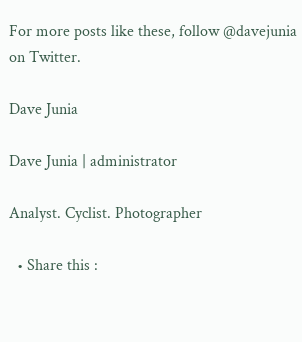For more posts like these, follow @davejunia on Twitter.

Dave Junia

Dave Junia | administrator

Analyst. Cyclist. Photographer

  • Share this :